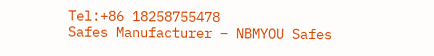Tel:+86 18258755478
Safes Manufacturer – NBMYOU Safes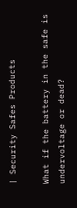| Security Safes Products

What if the battery in the safe is undervoltage or dead?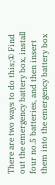There are two ways to do this;① Find out the emergency battery box, install four no.5 batteries, and then insert them into the emergency battery box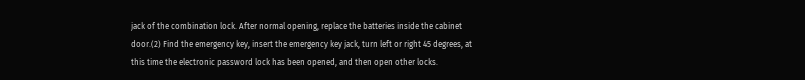jack of the combination lock. After normal opening, replace the batteries inside the cabinet door.(2) Find the emergency key, insert the emergency key jack, turn left or right 45 degrees, at this time the electronic password lock has been opened, and then open other locks.